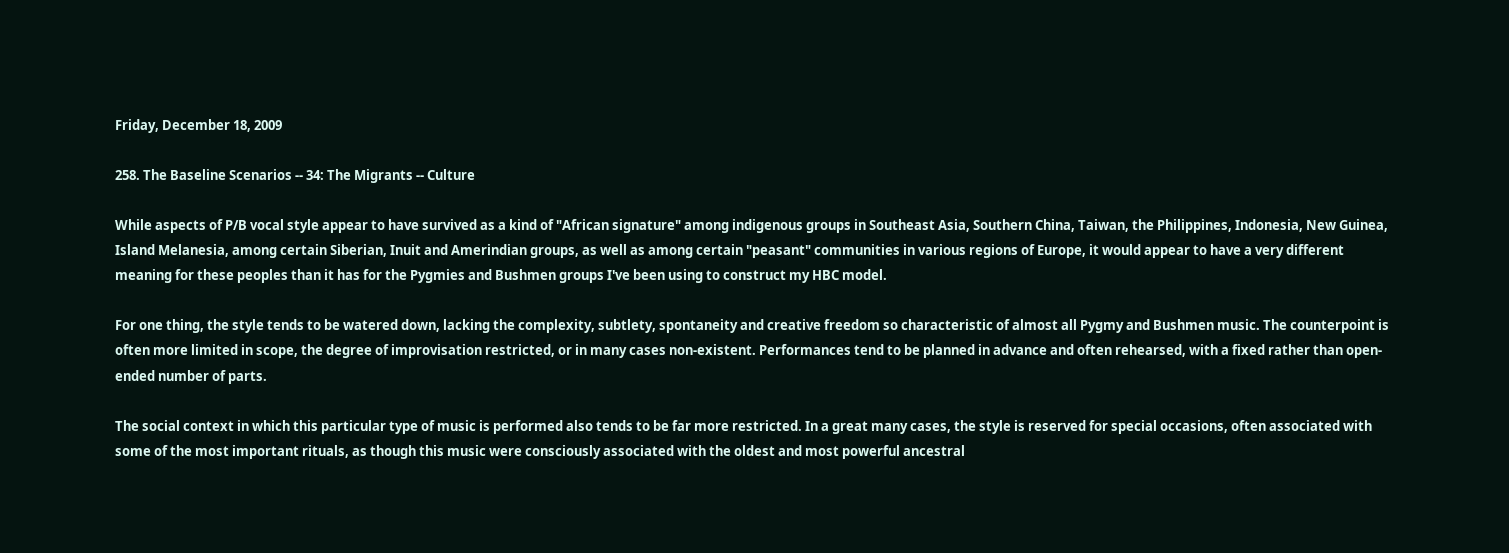Friday, December 18, 2009

258. The Baseline Scenarios -- 34: The Migrants -- Culture

While aspects of P/B vocal style appear to have survived as a kind of "African signature" among indigenous groups in Southeast Asia, Southern China, Taiwan, the Philippines, Indonesia, New Guinea, Island Melanesia, among certain Siberian, Inuit and Amerindian groups, as well as among certain "peasant" communities in various regions of Europe, it would appear to have a very different meaning for these peoples than it has for the Pygmies and Bushmen groups I've been using to construct my HBC model.

For one thing, the style tends to be watered down, lacking the complexity, subtlety, spontaneity and creative freedom so characteristic of almost all Pygmy and Bushmen music. The counterpoint is often more limited in scope, the degree of improvisation restricted, or in many cases non-existent. Performances tend to be planned in advance and often rehearsed, with a fixed rather than open-ended number of parts.

The social context in which this particular type of music is performed also tends to be far more restricted. In a great many cases, the style is reserved for special occasions, often associated with some of the most important rituals, as though this music were consciously associated with the oldest and most powerful ancestral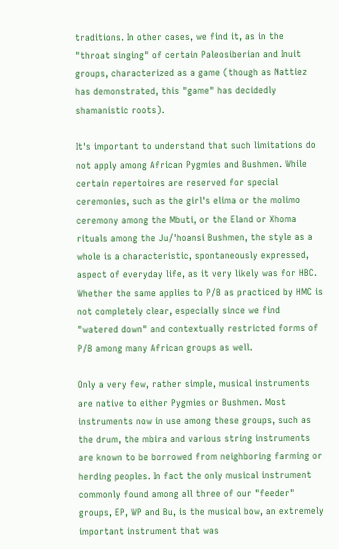traditions. In other cases, we find it, as in the "throat singing" of certain Paleosiberian and Inuit groups, characterized as a game (though as Nattiez has demonstrated, this "game" has decidedly shamanistic roots).

It's important to understand that such limitations do not apply among African Pygmies and Bushmen. While certain repertoires are reserved for special ceremonies, such as the girl's elima or the molimo ceremony among the Mbuti, or the Eland or Xhoma rituals among the Ju/'hoansi Bushmen, the style as a whole is a characteristic, spontaneously expressed, aspect of everyday life, as it very likely was for HBC. Whether the same applies to P/B as practiced by HMC is not completely clear, especially since we find "watered down" and contextually restricted forms of P/B among many African groups as well.

Only a very few, rather simple, musical instruments are native to either Pygmies or Bushmen. Most instruments now in use among these groups, such as the drum, the mbira and various string instruments are known to be borrowed from neighboring farming or herding peoples. In fact the only musical instrument commonly found among all three of our "feeder" groups, EP, WP and Bu, is the musical bow, an extremely important instrument that was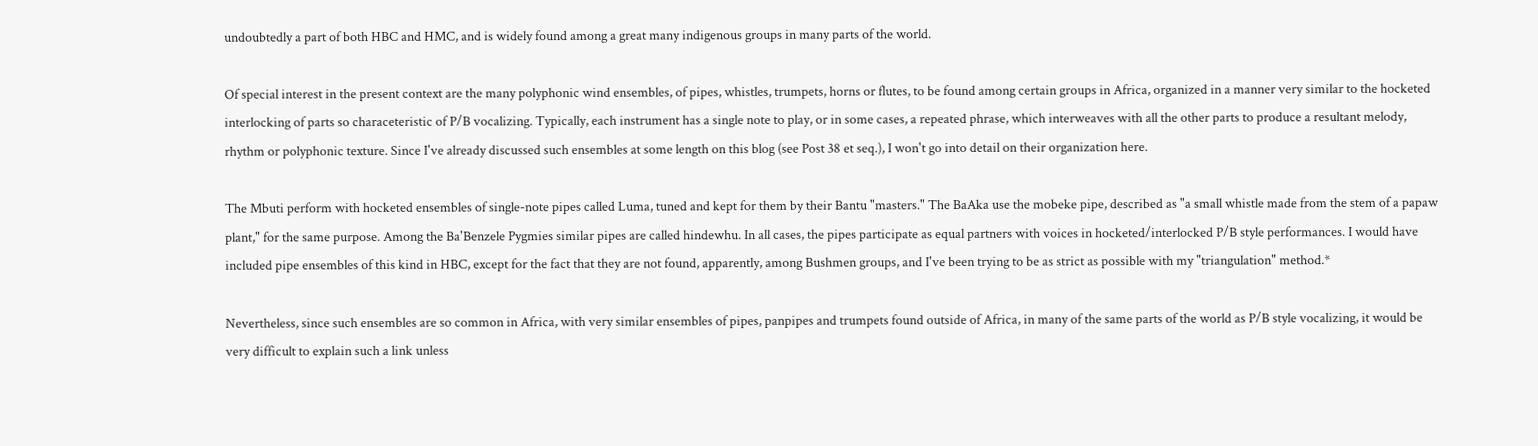undoubtedly a part of both HBC and HMC, and is widely found among a great many indigenous groups in many parts of the world.

Of special interest in the present context are the many polyphonic wind ensembles, of pipes, whistles, trumpets, horns or flutes, to be found among certain groups in Africa, organized in a manner very similar to the hocketed interlocking of parts so characeteristic of P/B vocalizing. Typically, each instrument has a single note to play, or in some cases, a repeated phrase, which interweaves with all the other parts to produce a resultant melody, rhythm or polyphonic texture. Since I've already discussed such ensembles at some length on this blog (see Post 38 et seq.), I won't go into detail on their organization here.

The Mbuti perform with hocketed ensembles of single-note pipes called Luma, tuned and kept for them by their Bantu "masters." The BaAka use the mobeke pipe, described as "a small whistle made from the stem of a papaw plant," for the same purpose. Among the Ba'Benzele Pygmies similar pipes are called hindewhu. In all cases, the pipes participate as equal partners with voices in hocketed/interlocked P/B style performances. I would have included pipe ensembles of this kind in HBC, except for the fact that they are not found, apparently, among Bushmen groups, and I've been trying to be as strict as possible with my "triangulation" method.*

Nevertheless, since such ensembles are so common in Africa, with very similar ensembles of pipes, panpipes and trumpets found outside of Africa, in many of the same parts of the world as P/B style vocalizing, it would be very difficult to explain such a link unless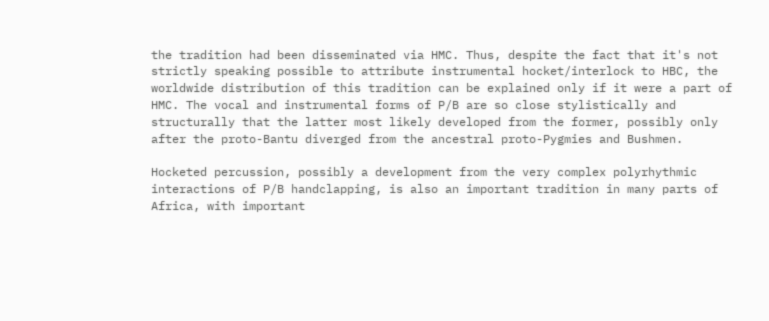the tradition had been disseminated via HMC. Thus, despite the fact that it's not strictly speaking possible to attribute instrumental hocket/interlock to HBC, the worldwide distribution of this tradition can be explained only if it were a part of HMC. The vocal and instrumental forms of P/B are so close stylistically and structurally that the latter most likely developed from the former, possibly only after the proto-Bantu diverged from the ancestral proto-Pygmies and Bushmen.

Hocketed percussion, possibly a development from the very complex polyrhythmic interactions of P/B handclapping, is also an important tradition in many parts of Africa, with important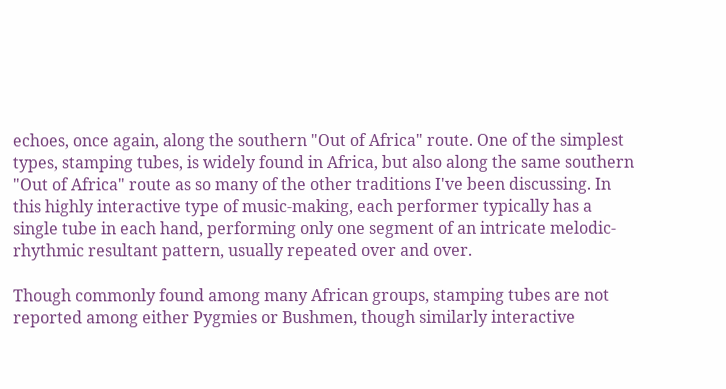echoes, once again, along the southern "Out of Africa" route. One of the simplest types, stamping tubes, is widely found in Africa, but also along the same southern "Out of Africa" route as so many of the other traditions I've been discussing. In this highly interactive type of music-making, each performer typically has a single tube in each hand, performing only one segment of an intricate melodic-rhythmic resultant pattern, usually repeated over and over.

Though commonly found among many African groups, stamping tubes are not reported among either Pygmies or Bushmen, though similarly interactive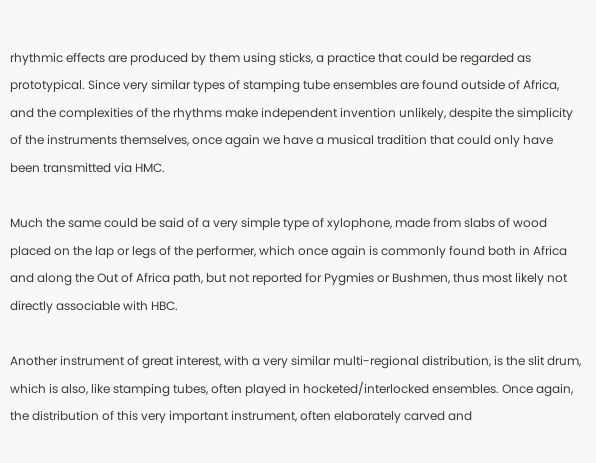rhythmic effects are produced by them using sticks, a practice that could be regarded as prototypical. Since very similar types of stamping tube ensembles are found outside of Africa, and the complexities of the rhythms make independent invention unlikely, despite the simplicity of the instruments themselves, once again we have a musical tradition that could only have been transmitted via HMC.

Much the same could be said of a very simple type of xylophone, made from slabs of wood placed on the lap or legs of the performer, which once again is commonly found both in Africa and along the Out of Africa path, but not reported for Pygmies or Bushmen, thus most likely not directly associable with HBC.

Another instrument of great interest, with a very similar multi-regional distribution, is the slit drum, which is also, like stamping tubes, often played in hocketed/interlocked ensembles. Once again, the distribution of this very important instrument, often elaborately carved and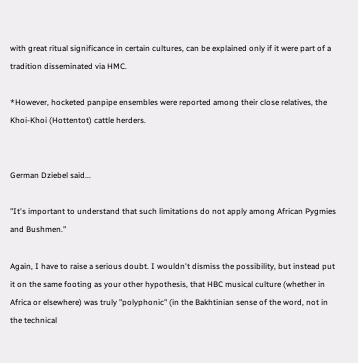with great ritual significance in certain cultures, can be explained only if it were part of a tradition disseminated via HMC.

*However, hocketed panpipe ensembles were reported among their close relatives, the Khoi-Khoi (Hottentot) cattle herders.


German Dziebel said...

"It's important to understand that such limitations do not apply among African Pygmies and Bushmen."

Again, I have to raise a serious doubt. I wouldn't dismiss the possibility, but instead put it on the same footing as your other hypothesis, that HBC musical culture (whether in Africa or elsewhere) was truly "polyphonic" (in the Bakhtinian sense of the word, not in the technical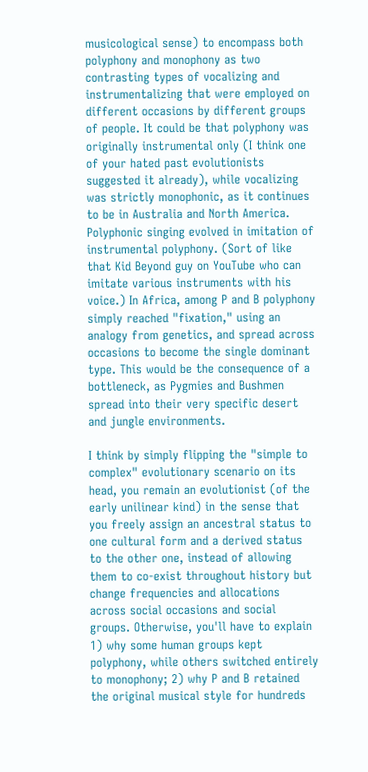musicological sense) to encompass both polyphony and monophony as two contrasting types of vocalizing and instrumentalizing that were employed on different occasions by different groups of people. It could be that polyphony was originally instrumental only (I think one of your hated past evolutionists suggested it already), while vocalizing was strictly monophonic, as it continues to be in Australia and North America. Polyphonic singing evolved in imitation of instrumental polyphony. (Sort of like that Kid Beyond guy on YouTube who can imitate various instruments with his voice.) In Africa, among P and B polyphony simply reached "fixation," using an analogy from genetics, and spread across occasions to become the single dominant type. This would be the consequence of a bottleneck, as Pygmies and Bushmen spread into their very specific desert and jungle environments.

I think by simply flipping the "simple to complex" evolutionary scenario on its head, you remain an evolutionist (of the early unilinear kind) in the sense that you freely assign an ancestral status to one cultural form and a derived status to the other one, instead of allowing them to co-exist throughout history but change frequencies and allocations across social occasions and social groups. Otherwise, you'll have to explain 1) why some human groups kept polyphony, while others switched entirely to monophony; 2) why P and B retained the original musical style for hundreds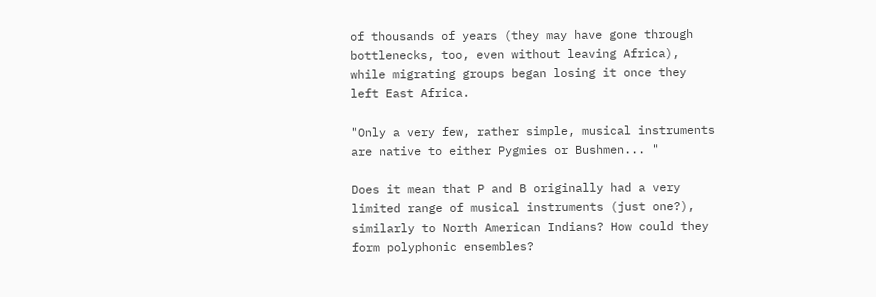of thousands of years (they may have gone through bottlenecks, too, even without leaving Africa), while migrating groups began losing it once they left East Africa.

"Only a very few, rather simple, musical instruments are native to either Pygmies or Bushmen... "

Does it mean that P and B originally had a very limited range of musical instruments (just one?), similarly to North American Indians? How could they form polyphonic ensembles?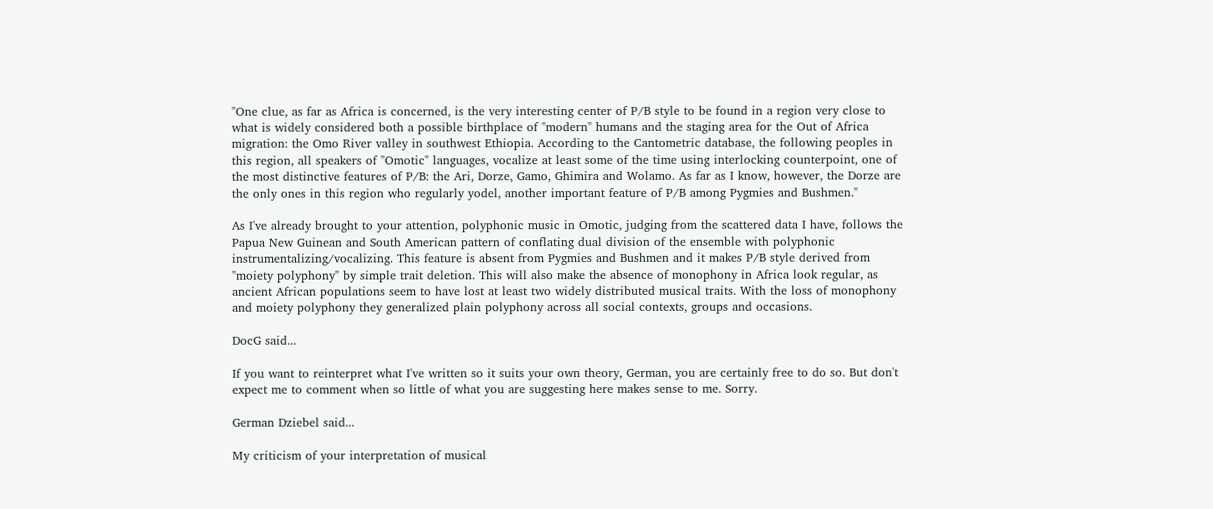"One clue, as far as Africa is concerned, is the very interesting center of P/B style to be found in a region very close to what is widely considered both a possible birthplace of "modern" humans and the staging area for the Out of Africa migration: the Omo River valley in southwest Ethiopia. According to the Cantometric database, the following peoples in this region, all speakers of "Omotic" languages, vocalize at least some of the time using interlocking counterpoint, one of the most distinctive features of P/B: the Ari, Dorze, Gamo, Ghimira and Wolamo. As far as I know, however, the Dorze are the only ones in this region who regularly yodel, another important feature of P/B among Pygmies and Bushmen."

As I've already brought to your attention, polyphonic music in Omotic, judging from the scattered data I have, follows the Papua New Guinean and South American pattern of conflating dual division of the ensemble with polyphonic instrumentalizing/vocalizing. This feature is absent from Pygmies and Bushmen and it makes P/B style derived from "moiety polyphony" by simple trait deletion. This will also make the absence of monophony in Africa look regular, as ancient African populations seem to have lost at least two widely distributed musical traits. With the loss of monophony and moiety polyphony they generalized plain polyphony across all social contexts, groups and occasions.

DocG said...

If you want to reinterpret what I've written so it suits your own theory, German, you are certainly free to do so. But don't expect me to comment when so little of what you are suggesting here makes sense to me. Sorry.

German Dziebel said...

My criticism of your interpretation of musical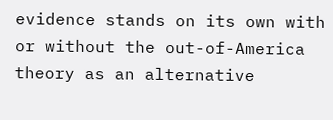evidence stands on its own with or without the out-of-America theory as an alternative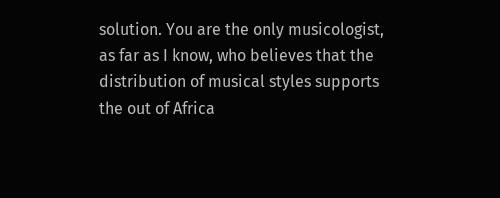solution. You are the only musicologist, as far as I know, who believes that the distribution of musical styles supports the out of Africa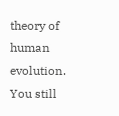theory of human evolution. You still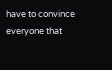have to convince everyone that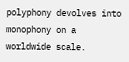polyphony devolves into monophony on a worldwide scale.